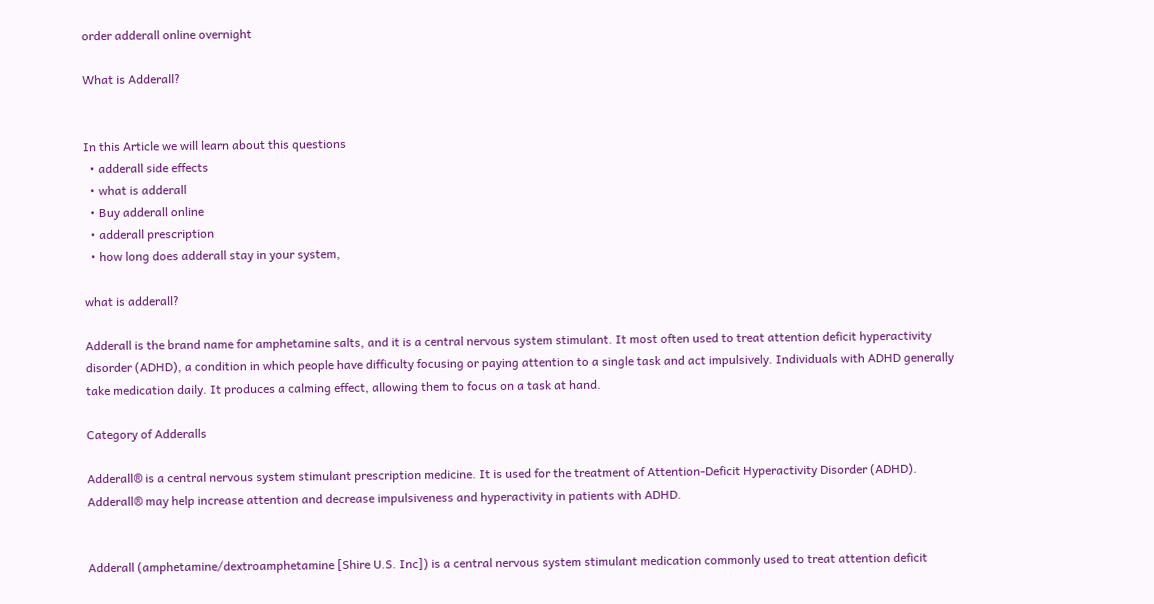order adderall online overnight

What is Adderall?


In this Article we will learn about this questions
  • adderall side effects
  • what is adderall
  • Buy adderall online
  • adderall prescription
  • how long does adderall stay in your system,

what is adderall?

Adderall is the brand name for amphetamine salts, and it is a central nervous system stimulant. It most often used to treat attention deficit hyperactivity disorder (ADHD), a condition in which people have difficulty focusing or paying attention to a single task and act impulsively. Individuals with ADHD generally take medication daily. It produces a calming effect, allowing them to focus on a task at hand.

Category of Adderalls

Adderall® is a central nervous system stimulant prescription medicine. It is used for the treatment of Attention-Deficit Hyperactivity Disorder (ADHD). Adderall® may help increase attention and decrease impulsiveness and hyperactivity in patients with ADHD.


Adderall (amphetamine/dextroamphetamine [Shire U.S. Inc]) is a central nervous system stimulant medication commonly used to treat attention deficit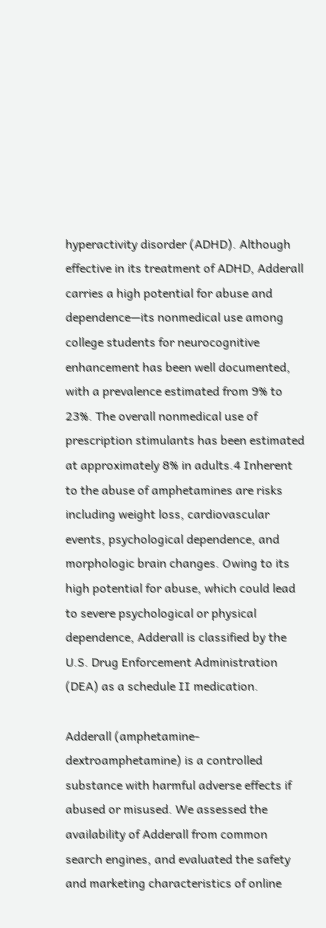hyperactivity disorder (ADHD). Although effective in its treatment of ADHD, Adderall carries a high potential for abuse and dependence—its nonmedical use among college students for neurocognitive enhancement has been well documented, with a prevalence estimated from 9% to 23%. The overall nonmedical use of prescription stimulants has been estimated at approximately 8% in adults.4 Inherent to the abuse of amphetamines are risks including weight loss, cardiovascular events, psychological dependence, and morphologic brain changes. Owing to its high potential for abuse, which could lead to severe psychological or physical dependence, Adderall is classified by the U.S. Drug Enforcement Administration (DEA) as a schedule II medication.

Adderall (amphetamine-dextroamphetamine) is a controlled substance with harmful adverse effects if abused or misused. We assessed the availability of Adderall from common search engines, and evaluated the safety and marketing characteristics of online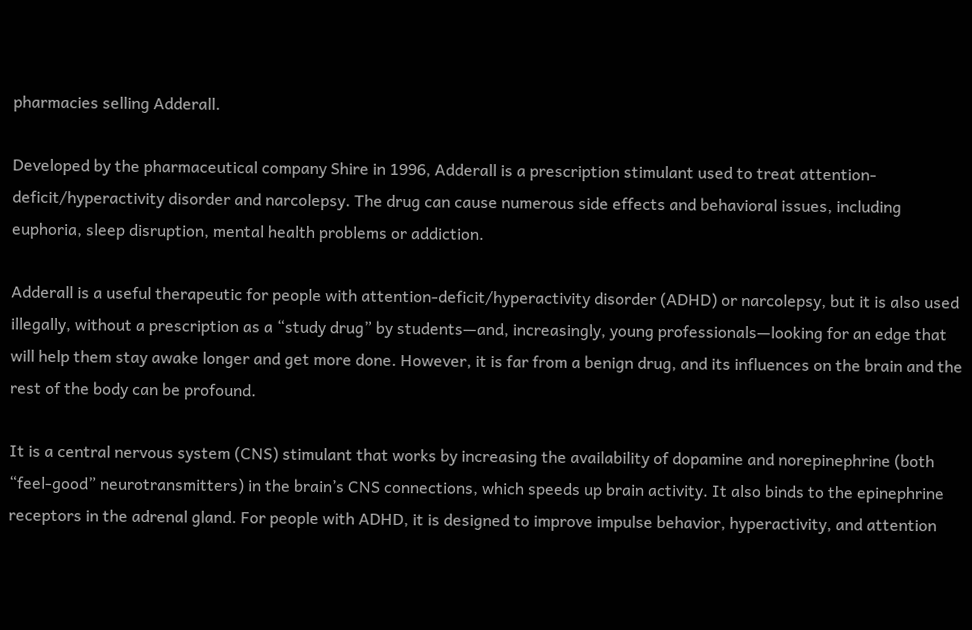pharmacies selling Adderall.

Developed by the pharmaceutical company Shire in 1996, Adderall is a prescription stimulant used to treat attention-deficit/hyperactivity disorder and narcolepsy. The drug can cause numerous side effects and behavioral issues, including euphoria, sleep disruption, mental health problems or addiction.

Adderall is a useful therapeutic for people with attention-deficit/hyperactivity disorder (ADHD) or narcolepsy, but it is also used illegally, without a prescription as a “study drug” by students—and, increasingly, young professionals—looking for an edge that will help them stay awake longer and get more done. However, it is far from a benign drug, and its influences on the brain and the rest of the body can be profound.

It is a central nervous system (CNS) stimulant that works by increasing the availability of dopamine and norepinephrine (both “feel-good” neurotransmitters) in the brain’s CNS connections, which speeds up brain activity. It also binds to the epinephrine receptors in the adrenal gland. For people with ADHD, it is designed to improve impulse behavior, hyperactivity, and attention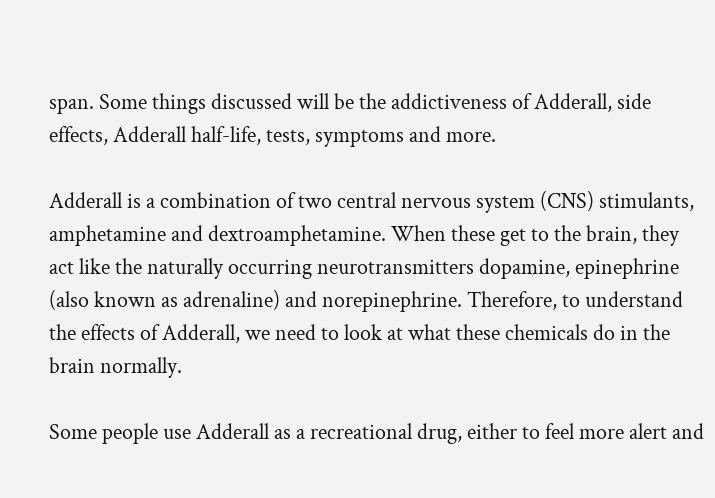span. Some things discussed will be the addictiveness of Adderall, side effects, Adderall half-life, tests, symptoms and more.

Adderall is a combination of two central nervous system (CNS) stimulants, amphetamine and dextroamphetamine. When these get to the brain, they act like the naturally occurring neurotransmitters dopamine, epinephrine (also known as adrenaline) and norepinephrine. Therefore, to understand the effects of Adderall, we need to look at what these chemicals do in the brain normally.

Some people use Adderall as a recreational drug, either to feel more alert and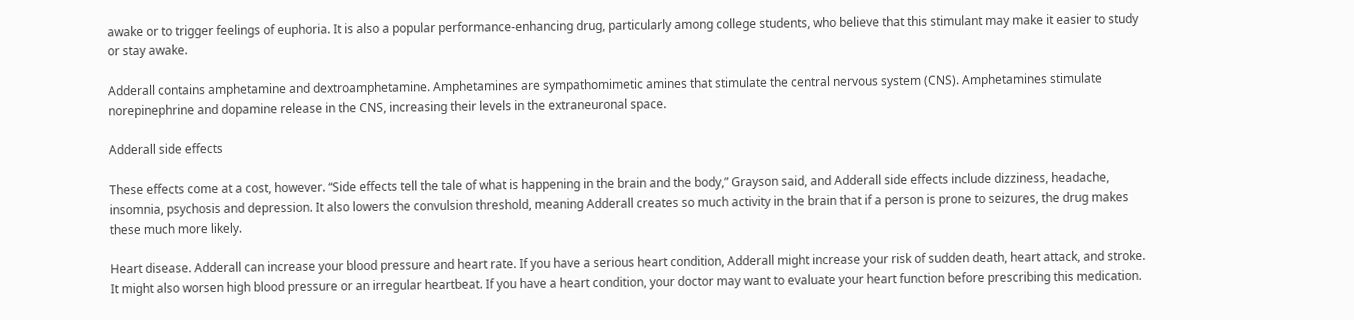awake or to trigger feelings of euphoria. It is also a popular performance-enhancing drug, particularly among college students, who believe that this stimulant may make it easier to study or stay awake.

Adderall contains amphetamine and dextroamphetamine. Amphetamines are sympathomimetic amines that stimulate the central nervous system (CNS). Amphetamines stimulate norepinephrine and dopamine release in the CNS, increasing their levels in the extraneuronal space.

Adderall side effects

These effects come at a cost, however. “Side effects tell the tale of what is happening in the brain and the body,” Grayson said, and Adderall side effects include dizziness, headache, insomnia, psychosis and depression. It also lowers the convulsion threshold, meaning Adderall creates so much activity in the brain that if a person is prone to seizures, the drug makes these much more likely.

Heart disease. Adderall can increase your blood pressure and heart rate. If you have a serious heart condition, Adderall might increase your risk of sudden death, heart attack, and stroke. It might also worsen high blood pressure or an irregular heartbeat. If you have a heart condition, your doctor may want to evaluate your heart function before prescribing this medication.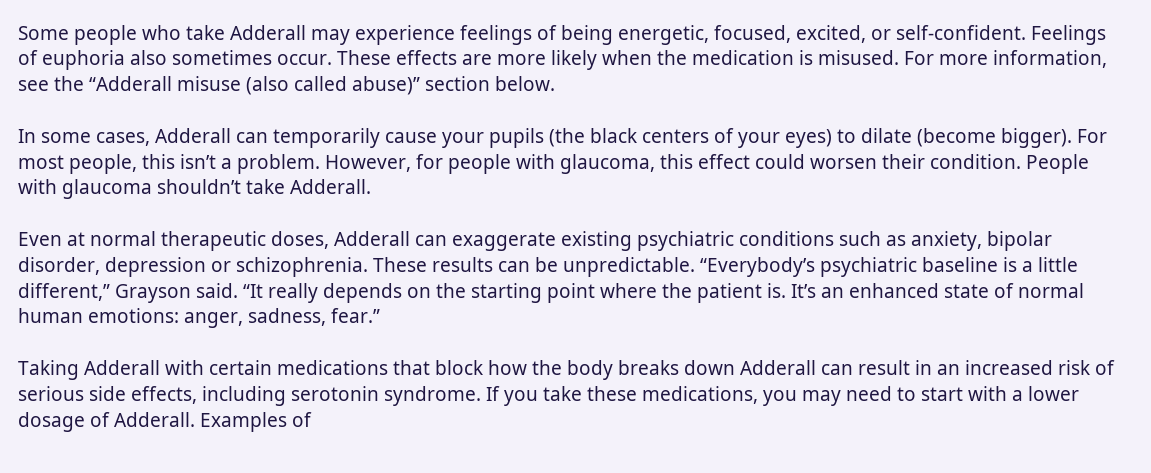Some people who take Adderall may experience feelings of being energetic, focused, excited, or self-confident. Feelings of euphoria also sometimes occur. These effects are more likely when the medication is misused. For more information, see the “Adderall misuse (also called abuse)” section below.

In some cases, Adderall can temporarily cause your pupils (the black centers of your eyes) to dilate (become bigger). For most people, this isn’t a problem. However, for people with glaucoma, this effect could worsen their condition. People with glaucoma shouldn’t take Adderall.

Even at normal therapeutic doses, Adderall can exaggerate existing psychiatric conditions such as anxiety, bipolar disorder, depression or schizophrenia. These results can be unpredictable. “Everybody’s psychiatric baseline is a little different,” Grayson said. “It really depends on the starting point where the patient is. It’s an enhanced state of normal human emotions: anger, sadness, fear.”

Taking Adderall with certain medications that block how the body breaks down Adderall can result in an increased risk of serious side effects, including serotonin syndrome. If you take these medications, you may need to start with a lower dosage of Adderall. Examples of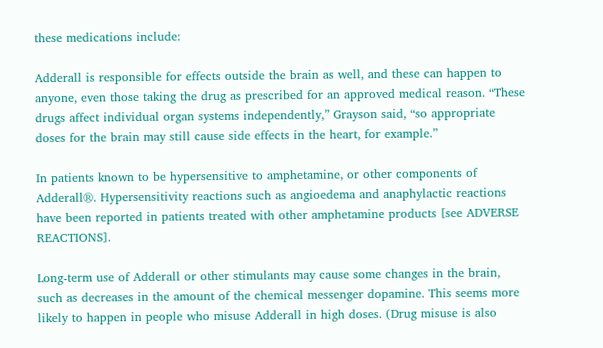these medications include:

Adderall is responsible for effects outside the brain as well, and these can happen to anyone, even those taking the drug as prescribed for an approved medical reason. “These drugs affect individual organ systems independently,” Grayson said, “so appropriate doses for the brain may still cause side effects in the heart, for example.”

In patients known to be hypersensitive to amphetamine, or other components of Adderall®. Hypersensitivity reactions such as angioedema and anaphylactic reactions have been reported in patients treated with other amphetamine products [see ADVERSE REACTIONS].

Long-term use of Adderall or other stimulants may cause some changes in the brain, such as decreases in the amount of the chemical messenger dopamine. This seems more likely to happen in people who misuse Adderall in high doses. (Drug misuse is also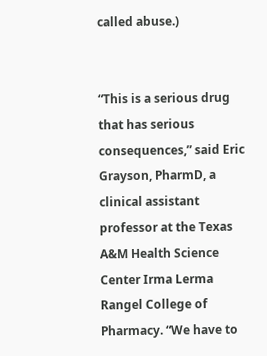called abuse.)


“This is a serious drug that has serious consequences,” said Eric Grayson, PharmD, a clinical assistant professor at the Texas A&M Health Science Center Irma Lerma Rangel College of Pharmacy. “We have to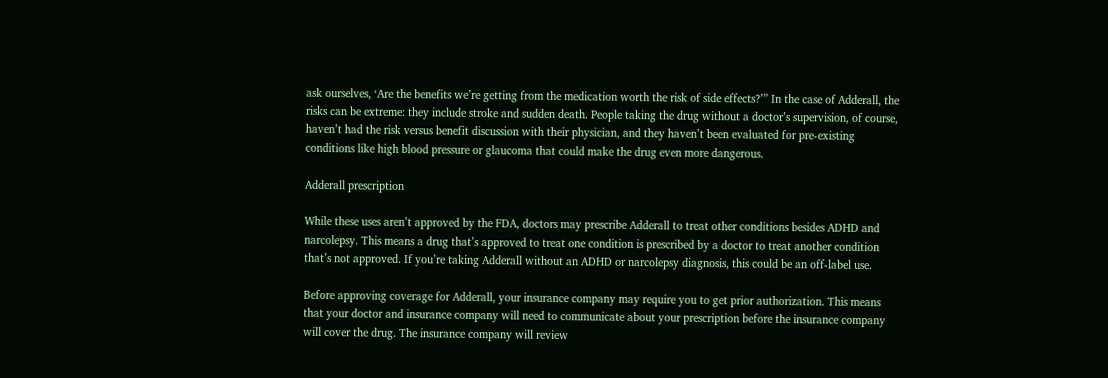ask ourselves, ‘Are the benefits we’re getting from the medication worth the risk of side effects?’” In the case of Adderall, the risks can be extreme: they include stroke and sudden death. People taking the drug without a doctor’s supervision, of course, haven’t had the risk versus benefit discussion with their physician, and they haven’t been evaluated for pre-existing conditions like high blood pressure or glaucoma that could make the drug even more dangerous.

Adderall prescription

While these uses aren’t approved by the FDA, doctors may prescribe Adderall to treat other conditions besides ADHD and narcolepsy. This means a drug that’s approved to treat one condition is prescribed by a doctor to treat another condition that’s not approved. If you’re taking Adderall without an ADHD or narcolepsy diagnosis, this could be an off-label use.

Before approving coverage for Adderall, your insurance company may require you to get prior authorization. This means that your doctor and insurance company will need to communicate about your prescription before the insurance company will cover the drug. The insurance company will review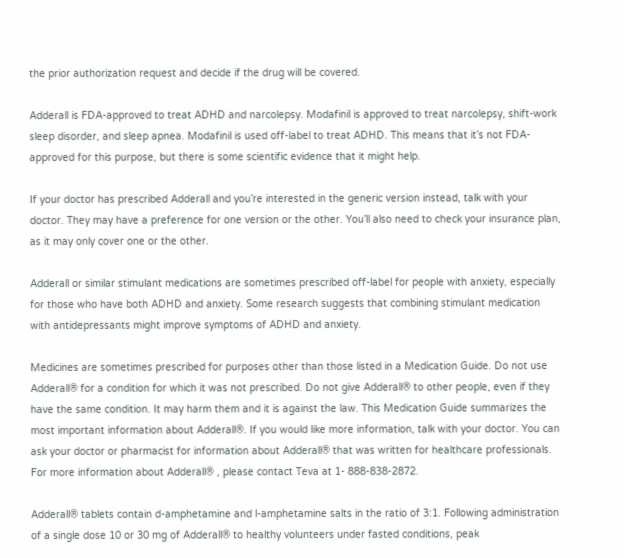the prior authorization request and decide if the drug will be covered.

Adderall is FDA-approved to treat ADHD and narcolepsy. Modafinil is approved to treat narcolepsy, shift-work sleep disorder, and sleep apnea. Modafinil is used off-label to treat ADHD. This means that it’s not FDA-approved for this purpose, but there is some scientific evidence that it might help.

If your doctor has prescribed Adderall and you’re interested in the generic version instead, talk with your doctor. They may have a preference for one version or the other. You’ll also need to check your insurance plan, as it may only cover one or the other.

Adderall or similar stimulant medications are sometimes prescribed off-label for people with anxiety, especially for those who have both ADHD and anxiety. Some research suggests that combining stimulant medication with antidepressants might improve symptoms of ADHD and anxiety.

Medicines are sometimes prescribed for purposes other than those listed in a Medication Guide. Do not use Adderall® for a condition for which it was not prescribed. Do not give Adderall® to other people, even if they have the same condition. It may harm them and it is against the law. This Medication Guide summarizes the most important information about Adderall®. If you would like more information, talk with your doctor. You can ask your doctor or pharmacist for information about Adderall® that was written for healthcare professionals. For more information about Adderall® , please contact Teva at 1- 888-838-2872.

Adderall® tablets contain d-amphetamine and l-amphetamine salts in the ratio of 3:1. Following administration of a single dose 10 or 30 mg of Adderall® to healthy volunteers under fasted conditions, peak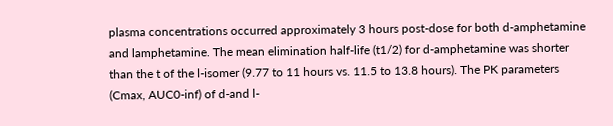plasma concentrations occurred approximately 3 hours post-dose for both d-amphetamine and lamphetamine. The mean elimination half-life (t1/2) for d-amphetamine was shorter than the t of the l-isomer (9.77 to 11 hours vs. 11.5 to 13.8 hours). The PK parameters (Cmax, AUC0-inf) of d-and l-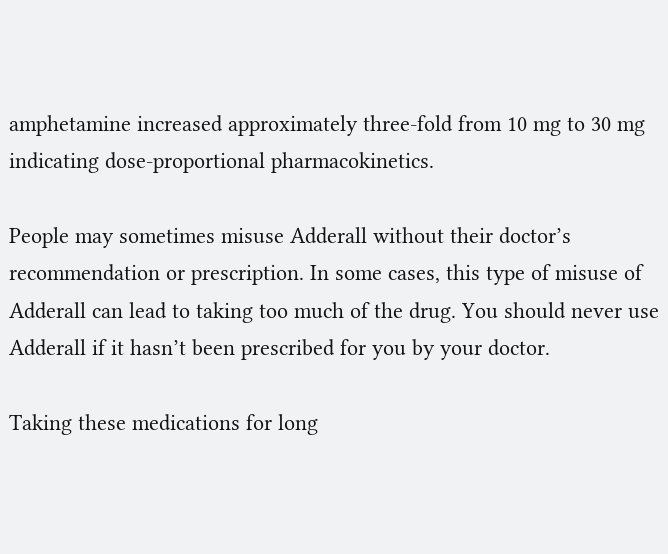amphetamine increased approximately three-fold from 10 mg to 30 mg indicating dose-proportional pharmacokinetics.

People may sometimes misuse Adderall without their doctor’s recommendation or prescription. In some cases, this type of misuse of Adderall can lead to taking too much of the drug. You should never use Adderall if it hasn’t been prescribed for you by your doctor.

Taking these medications for long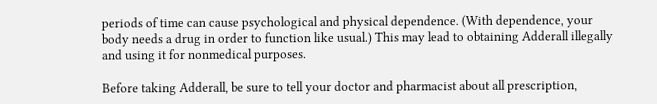periods of time can cause psychological and physical dependence. (With dependence, your body needs a drug in order to function like usual.) This may lead to obtaining Adderall illegally and using it for nonmedical purposes.

Before taking Adderall, be sure to tell your doctor and pharmacist about all prescription,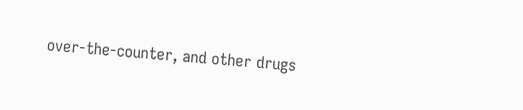over-the-counter, and other drugs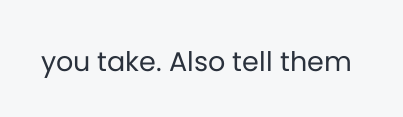you take. Also tell them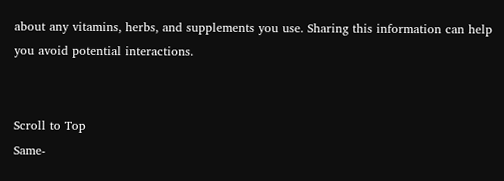about any vitamins, herbs, and supplements you use. Sharing this information can help you avoid potential interactions.


Scroll to Top
Same-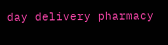day delivery pharmacy